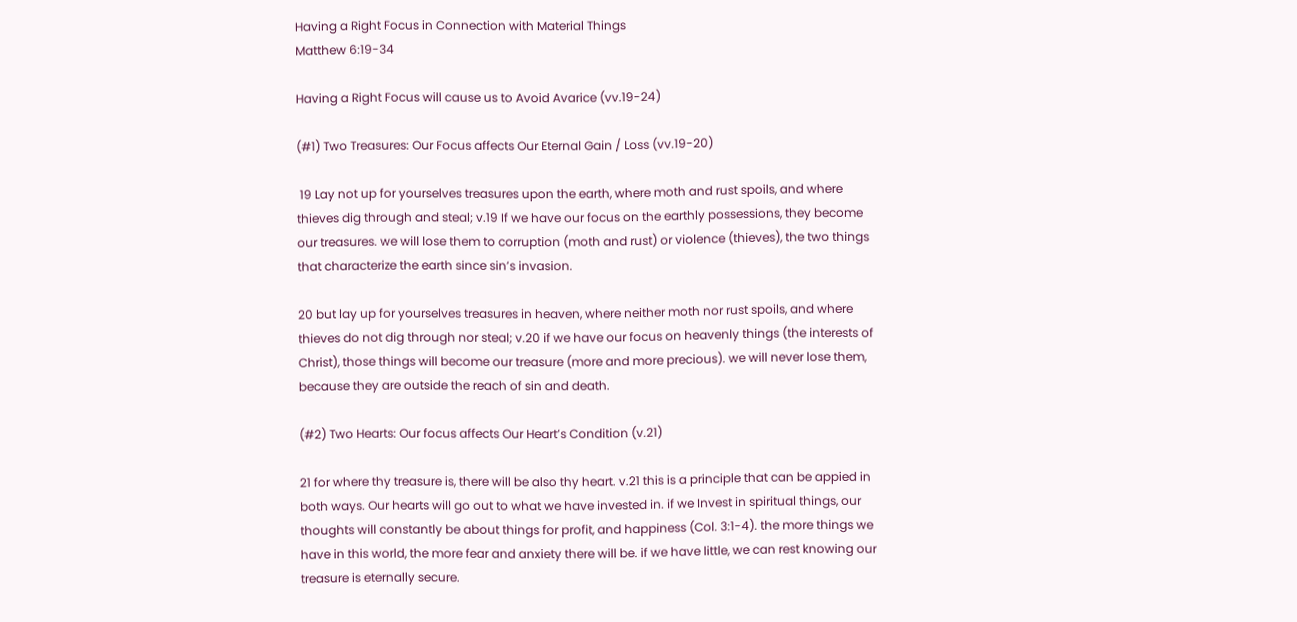Having a Right Focus in Connection with Material Things
Matthew 6:19-34

Having a Right Focus will cause us to Avoid Avarice (vv.19-24)

(#1) Two Treasures: Our Focus affects Our Eternal Gain / Loss (vv.19-20)

 19 Lay not up for yourselves treasures upon the earth, where moth and rust spoils, and where thieves dig through and steal; v.19 If we have our focus on the earthly possessions, they become our treasures. we will lose them to corruption (moth and rust) or violence (thieves), the two things that characterize the earth since sin’s invasion.

20 but lay up for yourselves treasures in heaven, where neither moth nor rust spoils, and where thieves do not dig through nor steal; v.20 if we have our focus on heavenly things (the interests of Christ), those things will become our treasure (more and more precious). we will never lose them, because they are outside the reach of sin and death.

(#2) Two Hearts: Our focus affects Our Heart’s Condition (v.21)

21 for where thy treasure is, there will be also thy heart. v.21 this is a principle that can be appied in both ways. Our hearts will go out to what we have invested in. if we Invest in spiritual things, our thoughts will constantly be about things for profit, and happiness (Col. 3:1-4). the more things we have in this world, the more fear and anxiety there will be. if we have little, we can rest knowing our treasure is eternally secure.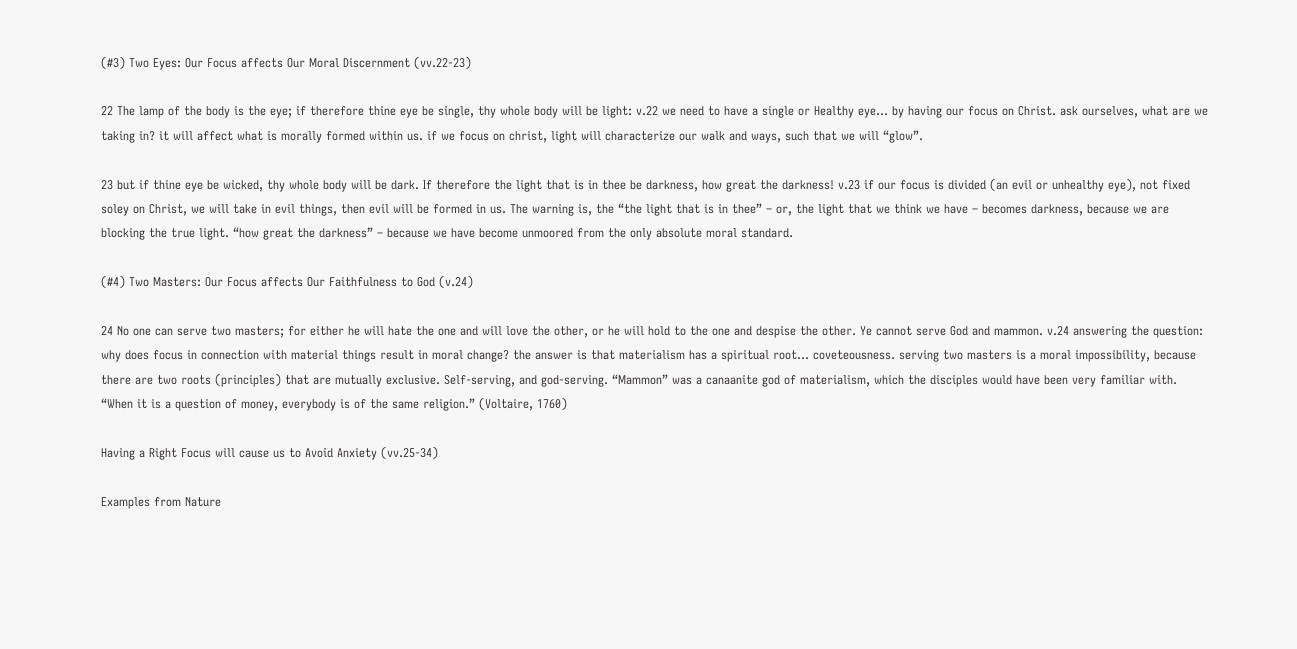(#3) Two Eyes: Our Focus affects Our Moral Discernment (vv.22-23)

22 The lamp of the body is the eye; if therefore thine eye be single, thy whole body will be light: v.22 we need to have a single or Healthy eye… by having our focus on Christ. ask ourselves, what are we taking in? it will affect what is morally formed within us. if we focus on christ, light will characterize our walk and ways, such that we will “glow”.

23 but if thine eye be wicked, thy whole body will be dark. If therefore the light that is in thee be darkness, how great the darkness! v.23 if our focus is divided (an evil or unhealthy eye), not fixed soley on Christ, we will take in evil things, then evil will be formed in us. The warning is, the “the light that is in thee” – or, the light that we think we have – becomes darkness, because we are blocking the true light. “how great the darkness” – because we have become unmoored from the only absolute moral standard.

(#4) Two Masters: Our Focus affects Our Faithfulness to God (v.24)

24 No one can serve two masters; for either he will hate the one and will love the other, or he will hold to the one and despise the other. Ye cannot serve God and mammon. v.24 answering the question: why does focus in connection with material things result in moral change? the answer is that materialism has a spiritual root… coveteousness. serving two masters is a moral impossibility, because there are two roots (principles) that are mutually exclusive. Self-serving, and god-serving. “Mammon” was a canaanite god of materialism, which the disciples would have been very familiar with. “When it is a question of money, everybody is of the same religion.” (Voltaire, 1760)

Having a Right Focus will cause us to Avoid Anxiety (vv.25-34)

Examples from Nature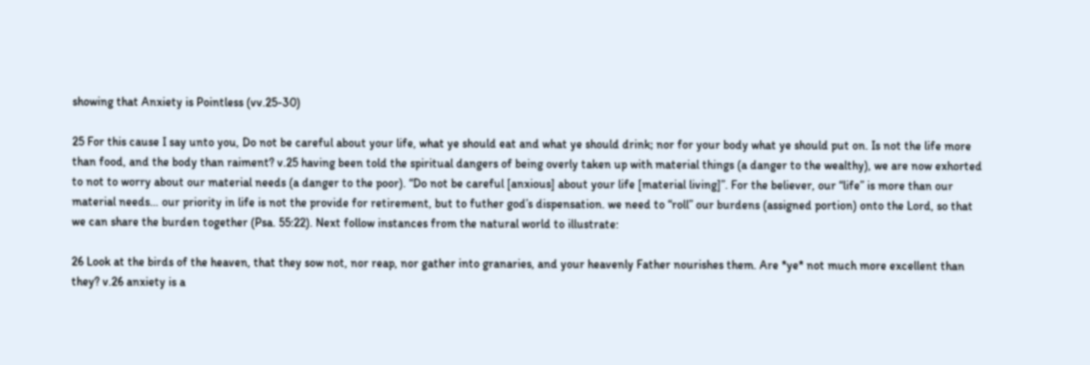showing that Anxiety is Pointless (vv.25-30)

25 For this cause I say unto you, Do not be careful about your life, what ye should eat and what ye should drink; nor for your body what ye should put on. Is not the life more than food, and the body than raiment? v.25 having been told the spiritual dangers of being overly taken up with material things (a danger to the wealthy), we are now exhorted to not to worry about our material needs (a danger to the poor). “Do not be careful [anxious] about your life [material living]”. For the believer, our “life” is more than our material needs… our priority in life is not the provide for retirement, but to futher god’s dispensation. we need to “roll” our burdens (assigned portion) onto the Lord, so that we can share the burden together (Psa. 55:22). Next follow instances from the natural world to illustrate:

26 Look at the birds of the heaven, that they sow not, nor reap, nor gather into granaries, and your heavenly Father nourishes them. Are *ye* not much more excellent than they? v.26 anxiety is a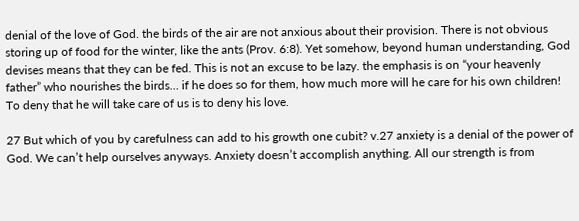denial of the love of God. the birds of the air are not anxious about their provision. There is not obvious storing up of food for the winter, like the ants (Prov. 6:8). Yet somehow, beyond human understanding, God devises means that they can be fed. This is not an excuse to be lazy. the emphasis is on “your heavenly father” who nourishes the birds… if he does so for them, how much more will he care for his own children! To deny that he will take care of us is to deny his love.

27 But which of you by carefulness can add to his growth one cubit? v.27 anxiety is a denial of the power of God. We can’t help ourselves anyways. Anxiety doesn’t accomplish anything. All our strength is from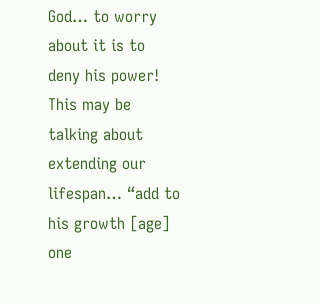God… to worry about it is to deny his power! This may be talking about extending our lifespan… “add to his growth [age] one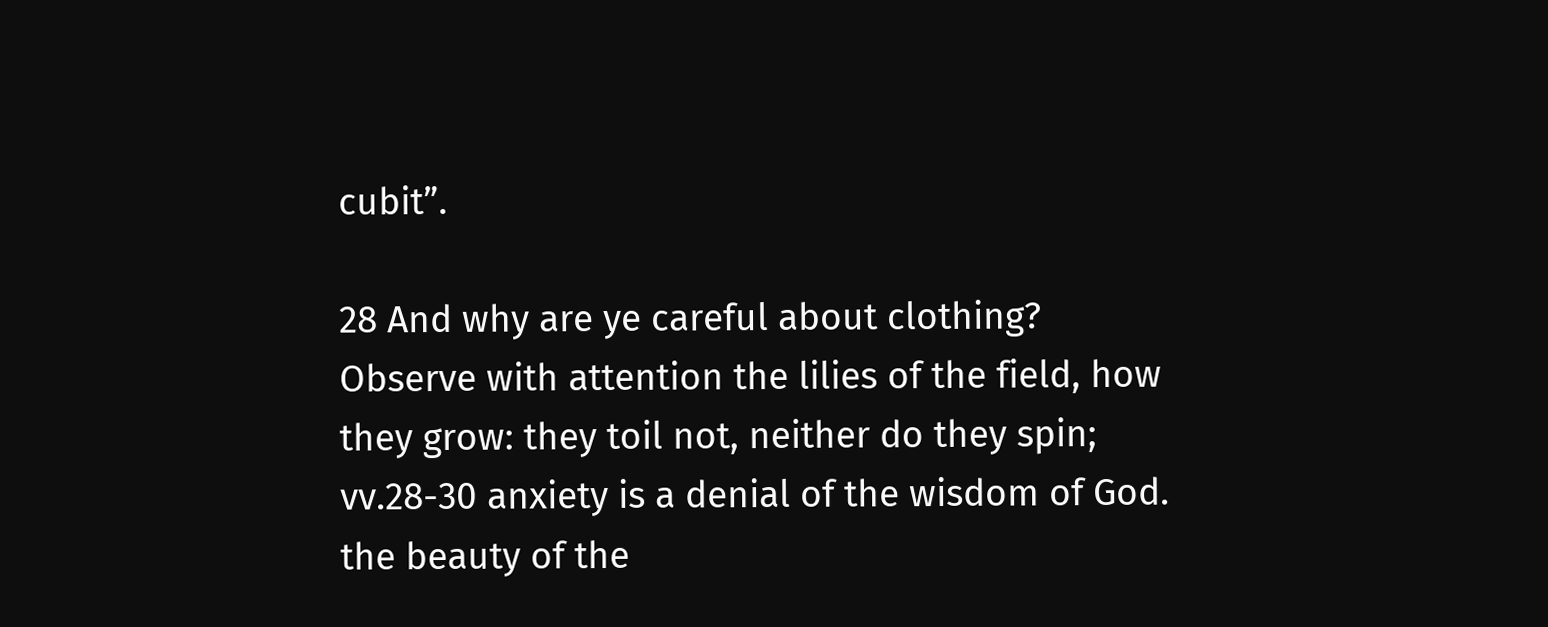cubit”.

28 And why are ye careful about clothing? Observe with attention the lilies of the field, how they grow: they toil not, neither do they spin; vv.28-30 anxiety is a denial of the wisdom of God. the beauty of the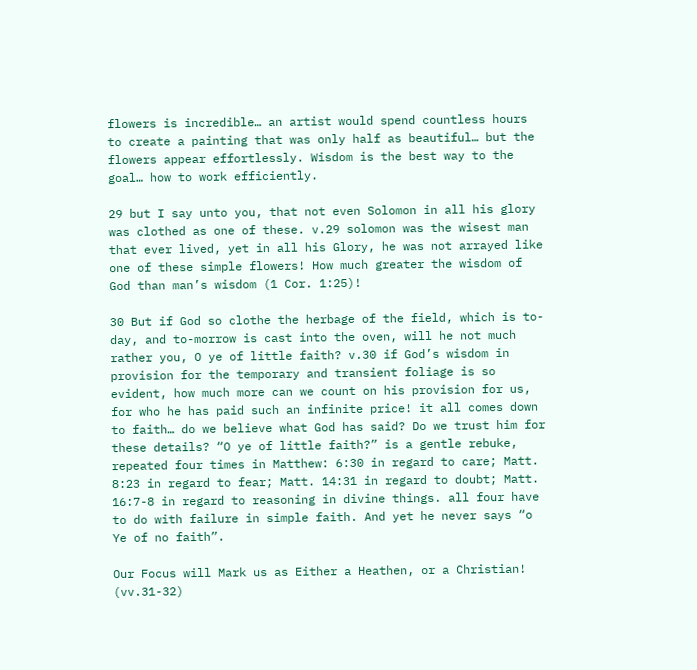flowers is incredible… an artist would spend countless hours to create a painting that was only half as beautiful… but the flowers appear effortlessly. Wisdom is the best way to the goal… how to work efficiently.

29 but I say unto you, that not even Solomon in all his glory was clothed as one of these. v.29 solomon was the wisest man that ever lived, yet in all his Glory, he was not arrayed like one of these simple flowers! How much greater the wisdom of God than man’s wisdom (1 Cor. 1:25)!

30 But if God so clothe the herbage of the field, which is to-day, and to-morrow is cast into the oven, will he not much rather you, O ye of little faith? v.30 if God’s wisdom in provision for the temporary and transient foliage is so evident, how much more can we count on his provision for us, for who he has paid such an infinite price! it all comes down to faith… do we believe what God has said? Do we trust him for these details? “O ye of little faith?” is a gentle rebuke, repeated four times in Matthew: 6:30 in regard to care; Matt. 8:23 in regard to fear; Matt. 14:31 in regard to doubt; Matt. 16:7-8 in regard to reasoning in divine things. all four have to do with failure in simple faith. And yet he never says “o Ye of no faith”.

Our Focus will Mark us as Either a Heathen, or a Christian! (vv.31-32)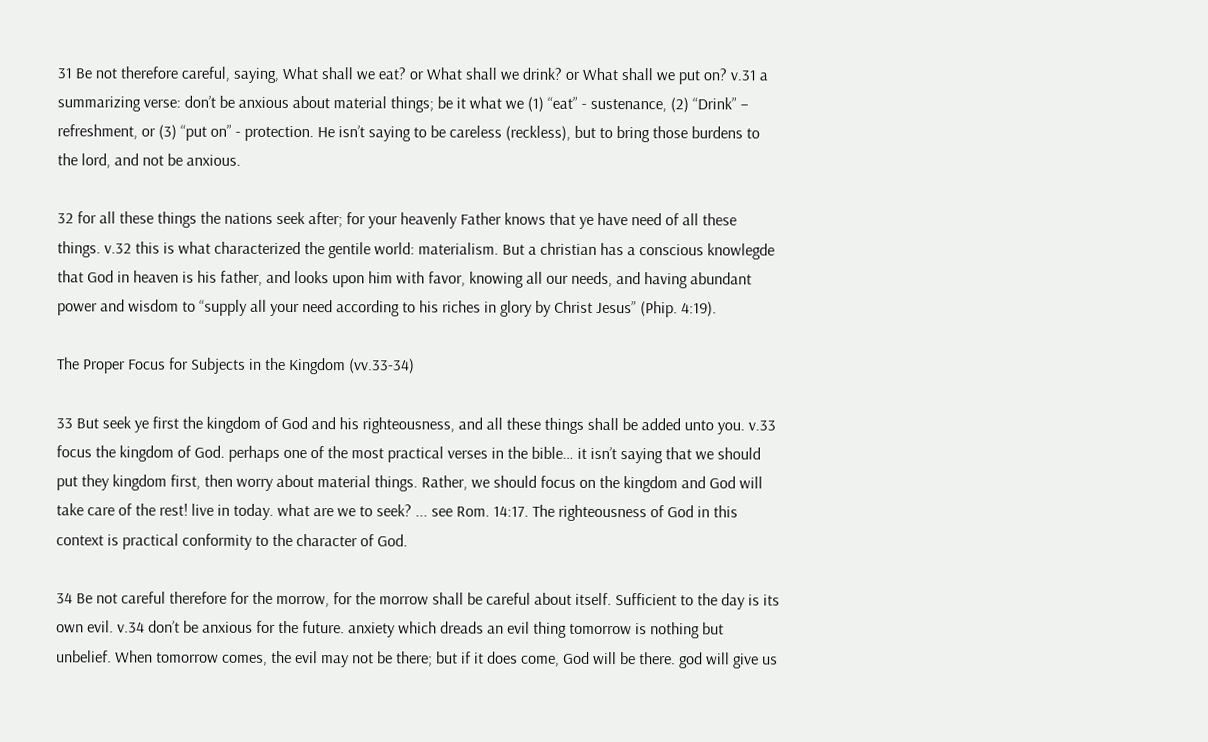31 Be not therefore careful, saying, What shall we eat? or What shall we drink? or What shall we put on? v.31 a summarizing verse: don’t be anxious about material things; be it what we (1) “eat” - sustenance, (2) “Drink” – refreshment, or (3) “put on” - protection. He isn’t saying to be careless (reckless), but to bring those burdens to the lord, and not be anxious.

32 for all these things the nations seek after; for your heavenly Father knows that ye have need of all these things. v.32 this is what characterized the gentile world: materialism. But a christian has a conscious knowlegde that God in heaven is his father, and looks upon him with favor, knowing all our needs, and having abundant power and wisdom to “supply all your need according to his riches in glory by Christ Jesus” (Phip. 4:19).

The Proper Focus for Subjects in the Kingdom (vv.33-34)

33 But seek ye first the kingdom of God and his righteousness, and all these things shall be added unto you. v.33 focus the kingdom of God. perhaps one of the most practical verses in the bible… it isn’t saying that we should put they kingdom first, then worry about material things. Rather, we should focus on the kingdom and God will take care of the rest! live in today. what are we to seek? ... see Rom. 14:17. The righteousness of God in this context is practical conformity to the character of God.

34 Be not careful therefore for the morrow, for the morrow shall be careful about itself. Sufficient to the day is its own evil. v.34 don’t be anxious for the future. anxiety which dreads an evil thing tomorrow is nothing but unbelief. When tomorrow comes, the evil may not be there; but if it does come, God will be there. god will give us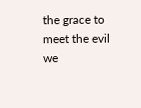the grace to meet the evil we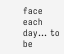face each day… to be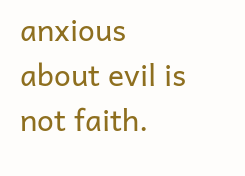anxious about evil is not faith.